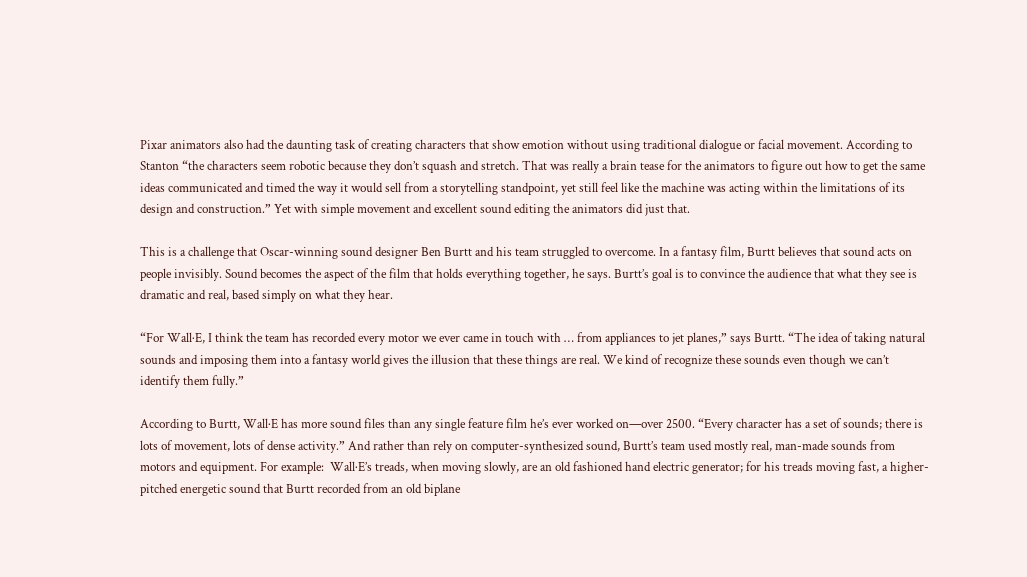Pixar animators also had the daunting task of creating characters that show emotion without using traditional dialogue or facial movement. According to Stanton “the characters seem robotic because they don’t squash and stretch. That was really a brain tease for the animators to figure out how to get the same ideas communicated and timed the way it would sell from a storytelling standpoint, yet still feel like the machine was acting within the limitations of its design and construction.” Yet with simple movement and excellent sound editing the animators did just that.

This is a challenge that Oscar-winning sound designer Ben Burtt and his team struggled to overcome. In a fantasy film, Burtt believes that sound acts on people invisibly. Sound becomes the aspect of the film that holds everything together, he says. Burtt’s goal is to convince the audience that what they see is dramatic and real, based simply on what they hear.

“For Wall·E, I think the team has recorded every motor we ever came in touch with … from appliances to jet planes,” says Burtt. “The idea of taking natural sounds and imposing them into a fantasy world gives the illusion that these things are real. We kind of recognize these sounds even though we can’t identify them fully.”

According to Burtt, Wall·E has more sound files than any single feature film he’s ever worked on—over 2500. “Every character has a set of sounds; there is lots of movement, lots of dense activity.” And rather than rely on computer-synthesized sound, Burtt’s team used mostly real, man-made sounds from motors and equipment. For example:  Wall·E’s treads, when moving slowly, are an old fashioned hand electric generator; for his treads moving fast, a higher-pitched energetic sound that Burtt recorded from an old biplane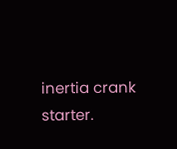inertia crank starter.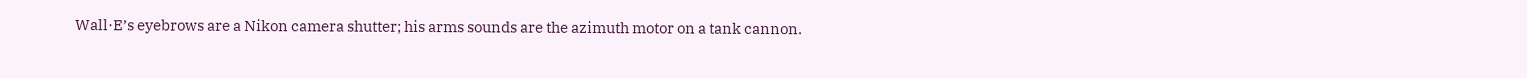Wall·E’s eyebrows are a Nikon camera shutter; his arms sounds are the azimuth motor on a tank cannon.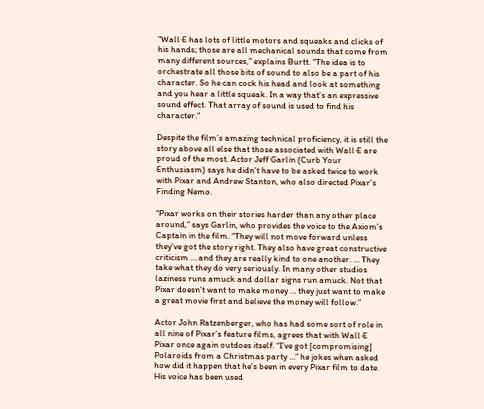“Wall·E has lots of little motors and squeaks and clicks of his hands; those are all mechanical sounds that come from many different sources,” explains Burtt. “The idea is to orchestrate all those bits of sound to also be a part of his character. So he can cock his head and look at something and you hear a little squeak. In a way that’s an expressive sound effect. That array of sound is used to find his character.”

Despite the film’s amazing technical proficiency, it is still the story above all else that those associated with Wall·E are proud of the most. Actor Jeff Garlin (Curb Your Enthusiasm) says he didn’t have to be asked twice to work with Pixar and Andrew Stanton, who also directed Pixar’s Finding Nemo.

“Pixar works on their stories harder than any other place around,” says Garlin, who provides the voice to the Axiom’s Captain in the film. “They will not move forward unless they’ve got the story right. They also have great constructive criticism … and they are really kind to one another. … They take what they do very seriously. In many other studios laziness runs amuck and dollar signs run amuck. Not that Pixar doesn’t want to make money … they just want to make a great movie first and believe the money will follow.”

Actor John Ratzenberger, who has had some sort of role in all nine of Pixar’s feature films, agrees that with Wall·E Pixar once again outdoes itself. “I’ve got [compromising] Polaroids from a Christmas party …” he jokes when asked how did it happen that he’s been in every Pixar film to date. His voice has been used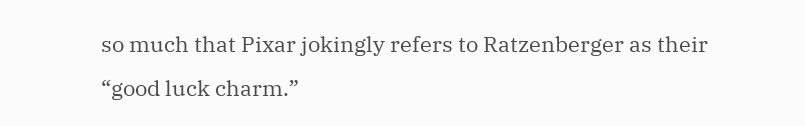so much that Pixar jokingly refers to Ratzenberger as their “good luck charm.”